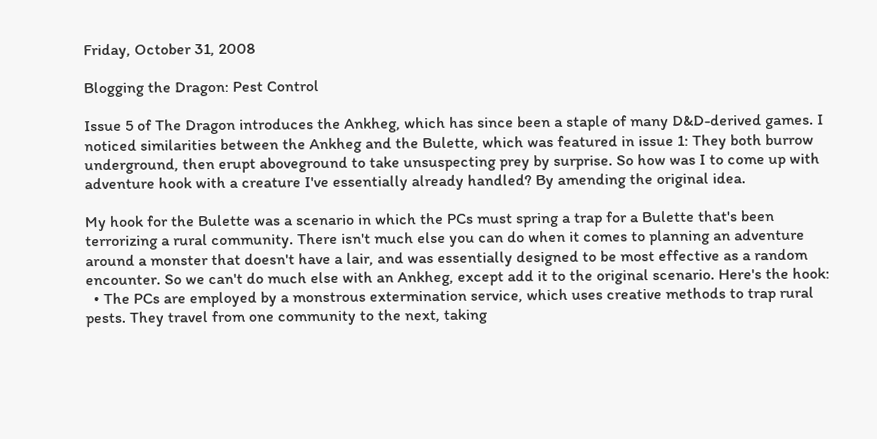Friday, October 31, 2008

Blogging the Dragon: Pest Control

Issue 5 of The Dragon introduces the Ankheg, which has since been a staple of many D&D-derived games. I noticed similarities between the Ankheg and the Bulette, which was featured in issue 1: They both burrow underground, then erupt aboveground to take unsuspecting prey by surprise. So how was I to come up with adventure hook with a creature I've essentially already handled? By amending the original idea.

My hook for the Bulette was a scenario in which the PCs must spring a trap for a Bulette that's been terrorizing a rural community. There isn't much else you can do when it comes to planning an adventure around a monster that doesn't have a lair, and was essentially designed to be most effective as a random encounter. So we can't do much else with an Ankheg, except add it to the original scenario. Here's the hook:
  • The PCs are employed by a monstrous extermination service, which uses creative methods to trap rural pests. They travel from one community to the next, taking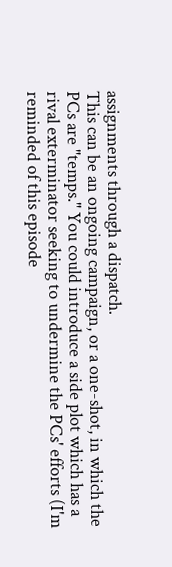assignments through a dispatch.
This can be an ongoing campaign, or a one-shot, in which the PCs are "temps." You could introduce a side plot which has a rival exterminator seeking to undermine the PCs' efforts (I'm reminded of this episode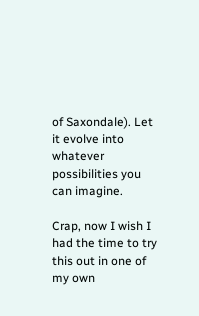of Saxondale). Let it evolve into whatever possibilities you can imagine.

Crap, now I wish I had the time to try this out in one of my own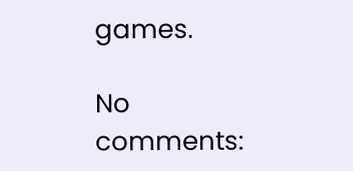games.

No comments: